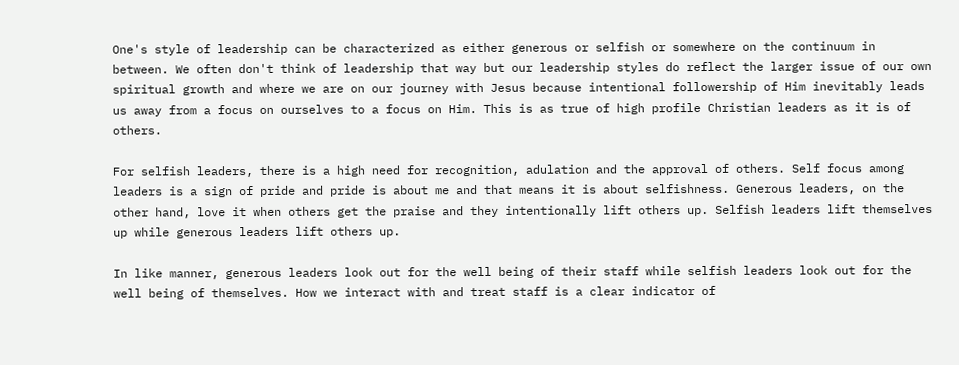One's style of leadership can be characterized as either generous or selfish or somewhere on the continuum in between. We often don't think of leadership that way but our leadership styles do reflect the larger issue of our own spiritual growth and where we are on our journey with Jesus because intentional followership of Him inevitably leads us away from a focus on ourselves to a focus on Him. This is as true of high profile Christian leaders as it is of others.

For selfish leaders, there is a high need for recognition, adulation and the approval of others. Self focus among leaders is a sign of pride and pride is about me and that means it is about selfishness. Generous leaders, on the other hand, love it when others get the praise and they intentionally lift others up. Selfish leaders lift themselves up while generous leaders lift others up.

In like manner, generous leaders look out for the well being of their staff while selfish leaders look out for the well being of themselves. How we interact with and treat staff is a clear indicator of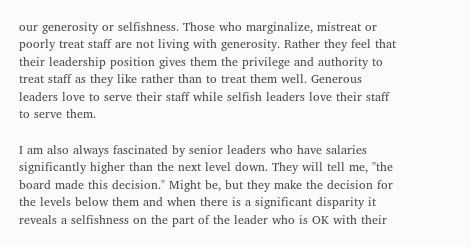our generosity or selfishness. Those who marginalize, mistreat or poorly treat staff are not living with generosity. Rather they feel that their leadership position gives them the privilege and authority to treat staff as they like rather than to treat them well. Generous leaders love to serve their staff while selfish leaders love their staff to serve them.

I am also always fascinated by senior leaders who have salaries significantly higher than the next level down. They will tell me, "the board made this decision." Might be, but they make the decision for the levels below them and when there is a significant disparity it reveals a selfishness on the part of the leader who is OK with their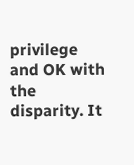privilege and OK with the disparity. It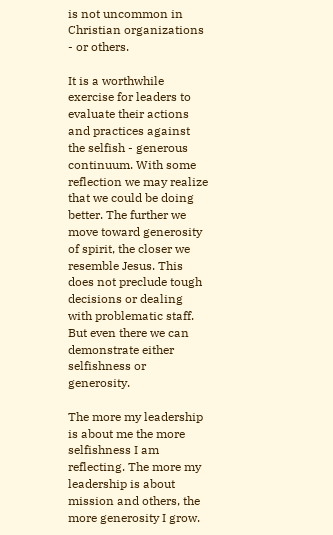is not uncommon in Christian organizations - or others.

It is a worthwhile exercise for leaders to evaluate their actions and practices against the selfish - generous continuum. With some reflection we may realize that we could be doing better. The further we move toward generosity of spirit, the closer we resemble Jesus. This does not preclude tough decisions or dealing with problematic staff. But even there we can demonstrate either selfishness or generosity.

The more my leadership is about me the more selfishness I am reflecting. The more my leadership is about mission and others, the more generosity I grow.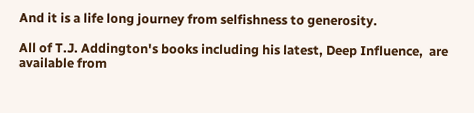And it is a life long journey from selfishness to generosity.

All of T.J. Addington's books including his latest, Deep Influence,  are available from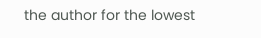the author for the lowest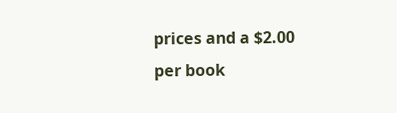prices and a $2.00 per book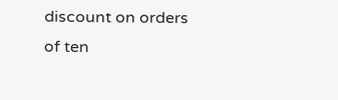discount on orders of ten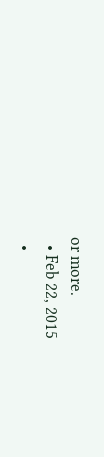or more.
  • Feb 22, 2015
  •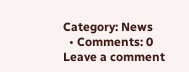Category: News
  • Comments: 0
Leave a comment